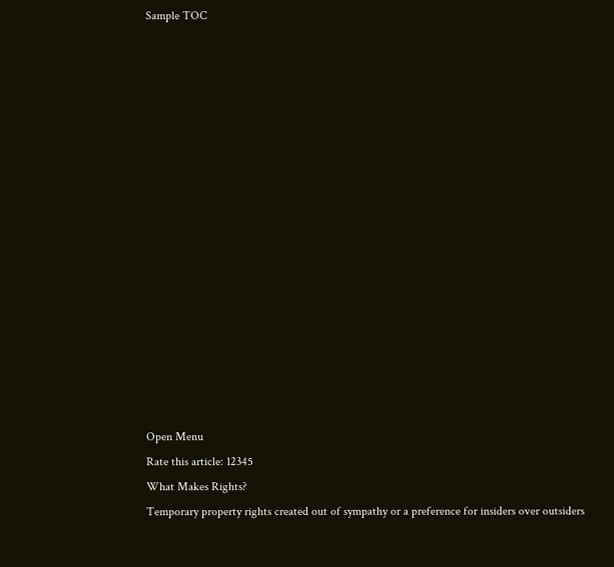Sample TOC
















Open Menu
Rate this article: 12345
What Makes Rights?
Temporary property rights created out of sympathy or a preference for insiders over outsiders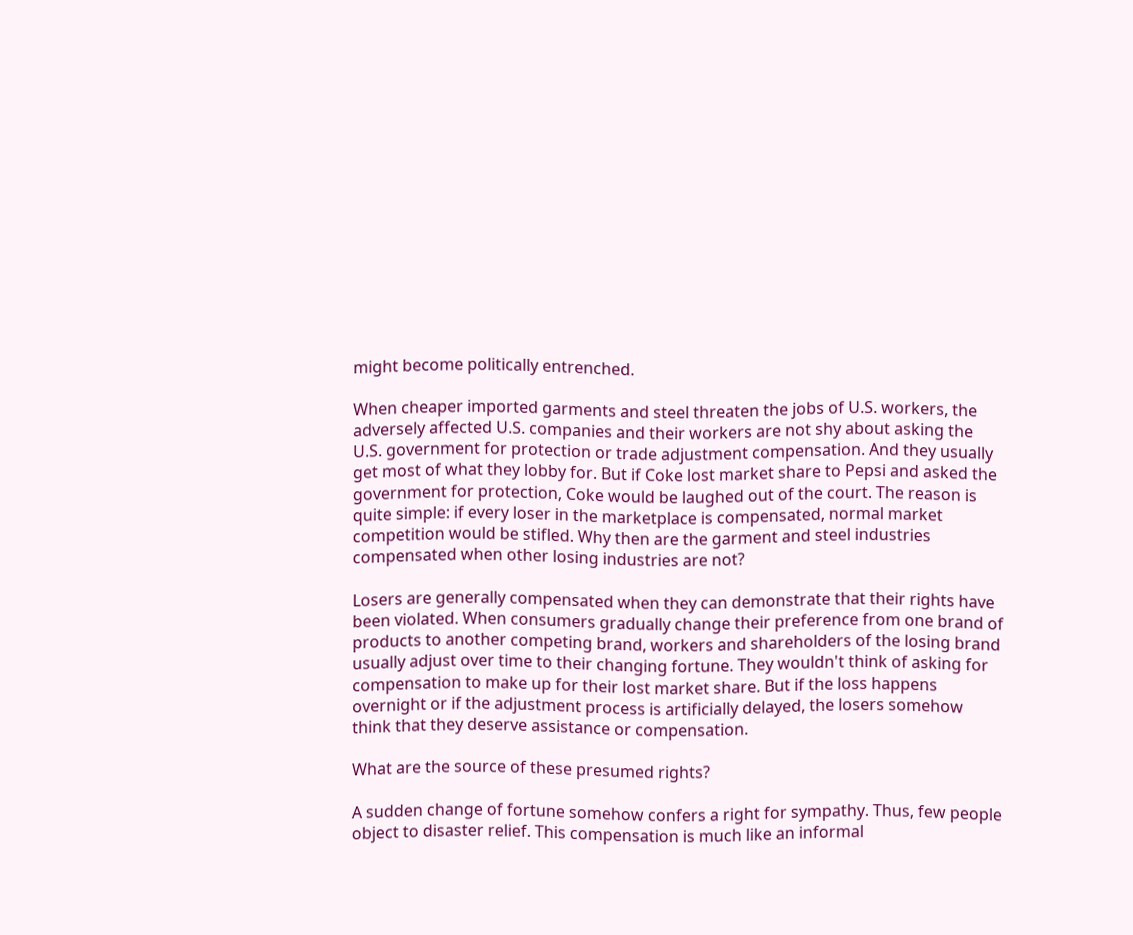might become politically entrenched.

When cheaper imported garments and steel threaten the jobs of U.S. workers, the adversely affected U.S. companies and their workers are not shy about asking the U.S. government for protection or trade adjustment compensation. And they usually get most of what they lobby for. But if Coke lost market share to Pepsi and asked the government for protection, Coke would be laughed out of the court. The reason is quite simple: if every loser in the marketplace is compensated, normal market competition would be stifled. Why then are the garment and steel industries compensated when other losing industries are not?

Losers are generally compensated when they can demonstrate that their rights have been violated. When consumers gradually change their preference from one brand of products to another competing brand, workers and shareholders of the losing brand usually adjust over time to their changing fortune. They wouldn't think of asking for compensation to make up for their lost market share. But if the loss happens overnight or if the adjustment process is artificially delayed, the losers somehow think that they deserve assistance or compensation.

What are the source of these presumed rights?

A sudden change of fortune somehow confers a right for sympathy. Thus, few people object to disaster relief. This compensation is much like an informal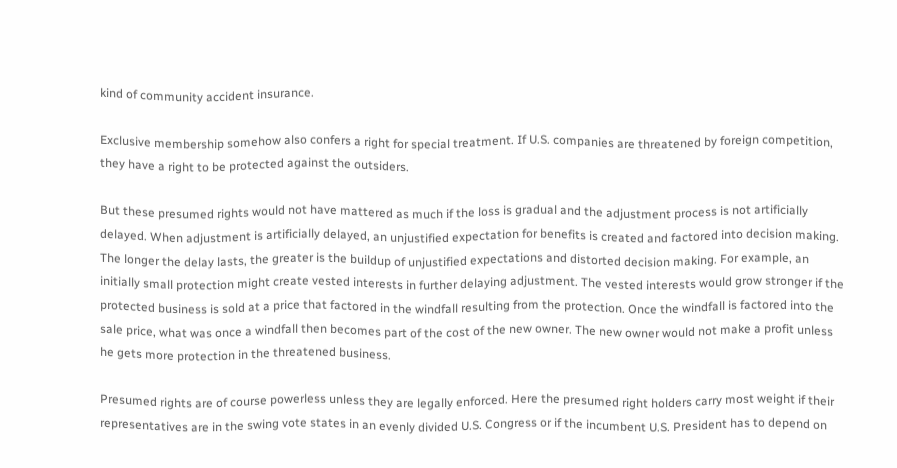kind of community accident insurance.

Exclusive membership somehow also confers a right for special treatment. If U.S. companies are threatened by foreign competition, they have a right to be protected against the outsiders.

But these presumed rights would not have mattered as much if the loss is gradual and the adjustment process is not artificially delayed. When adjustment is artificially delayed, an unjustified expectation for benefits is created and factored into decision making. The longer the delay lasts, the greater is the buildup of unjustified expectations and distorted decision making. For example, an initially small protection might create vested interests in further delaying adjustment. The vested interests would grow stronger if the protected business is sold at a price that factored in the windfall resulting from the protection. Once the windfall is factored into the sale price, what was once a windfall then becomes part of the cost of the new owner. The new owner would not make a profit unless he gets more protection in the threatened business.

Presumed rights are of course powerless unless they are legally enforced. Here the presumed right holders carry most weight if their representatives are in the swing vote states in an evenly divided U.S. Congress or if the incumbent U.S. President has to depend on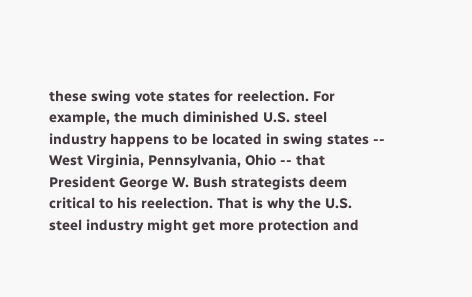these swing vote states for reelection. For example, the much diminished U.S. steel industry happens to be located in swing states -- West Virginia, Pennsylvania, Ohio -- that President George W. Bush strategists deem critical to his reelection. That is why the U.S. steel industry might get more protection and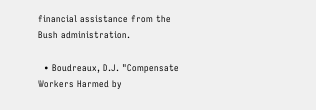financial assistance from the Bush administration.

  • Boudreaux, D.J. "Compensate Workers Harmed by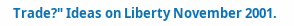Trade?" Ideas on Liberty November 2001.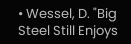• Wessel, D. "Big Steel Still Enjoys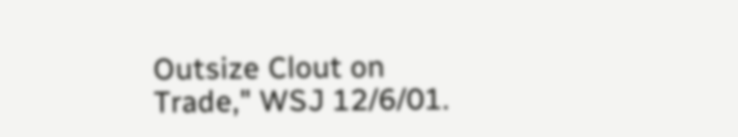Outsize Clout on Trade," WSJ 12/6/01.